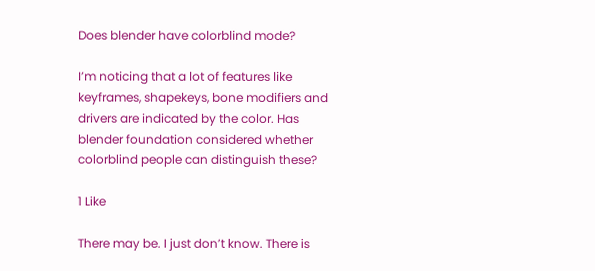Does blender have colorblind mode?

I’m noticing that a lot of features like keyframes, shapekeys, bone modifiers and drivers are indicated by the color. Has blender foundation considered whether colorblind people can distinguish these?

1 Like

There may be. I just don’t know. There is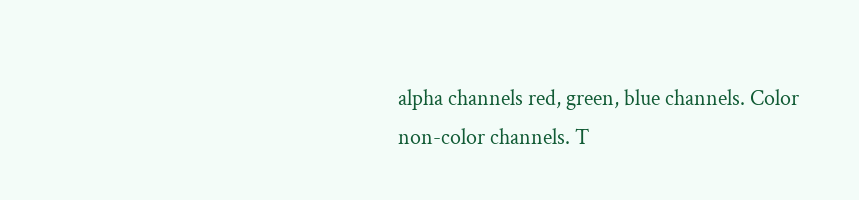alpha channels red, green, blue channels. Color non-color channels. T